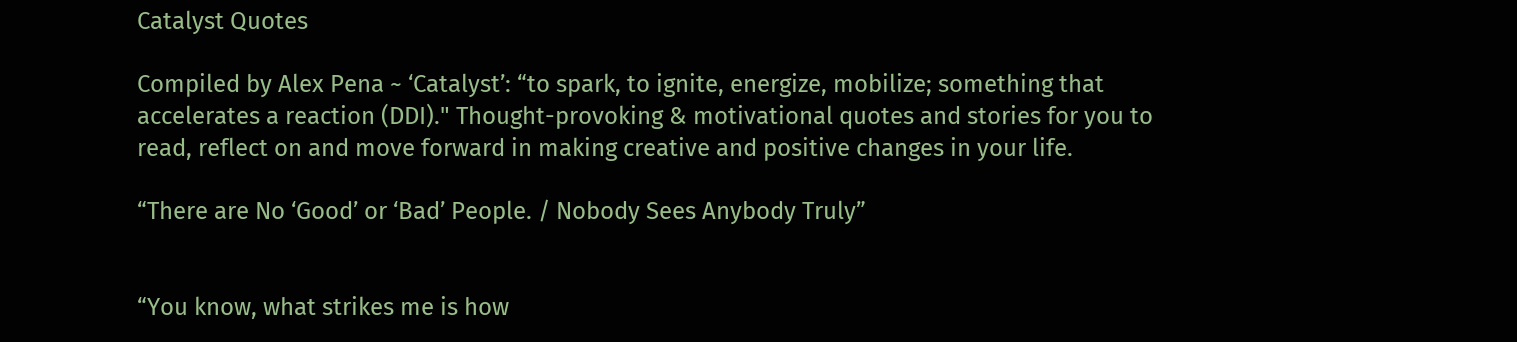Catalyst Quotes

Compiled by Alex Pena ~ ‘Catalyst’: “to spark, to ignite, energize, mobilize; something that accelerates a reaction (DDI)." Thought-provoking & motivational quotes and stories for you to read, reflect on and move forward in making creative and positive changes in your life.

“There are No ‘Good’ or ‘Bad’ People. / Nobody Sees Anybody Truly”


“You know, what strikes me is how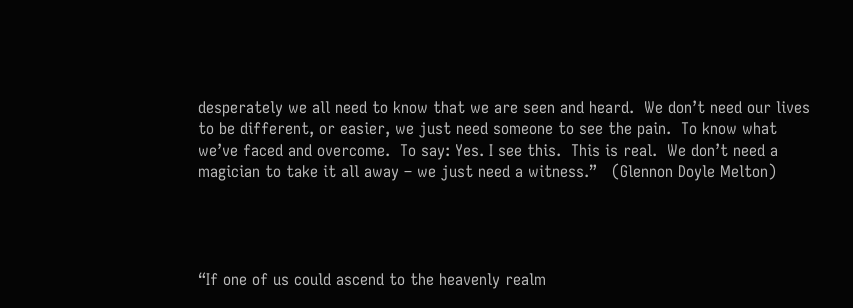desperately we all need to know that we are seen and heard.  We don’t need our lives to be different, or easier, we just need someone to see the pain.  To know what we’ve faced and overcome.  To say: Yes. I see this.  This is real.  We don’t need a magician to take it all away – we just need a witness.”   (Glennon Doyle Melton)




“If one of us could ascend to the heavenly realm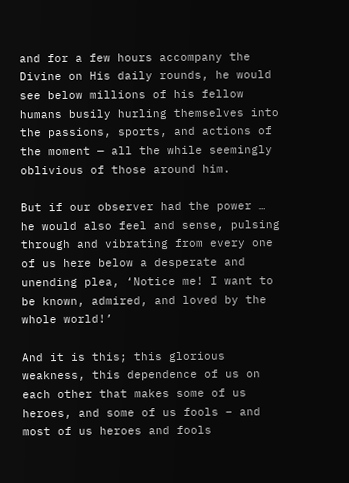and for a few hours accompany the Divine on His daily rounds, he would see below millions of his fellow humans busily hurling themselves into the passions, sports, and actions of the moment — all the while seemingly oblivious of those around him.

But if our observer had the power … he would also feel and sense, pulsing through and vibrating from every one of us here below a desperate and unending plea, ‘Notice me! I want to be known, admired, and loved by the whole world!’

And it is this; this glorious weakness, this dependence of us on each other that makes some of us heroes, and some of us fools – and most of us heroes and fools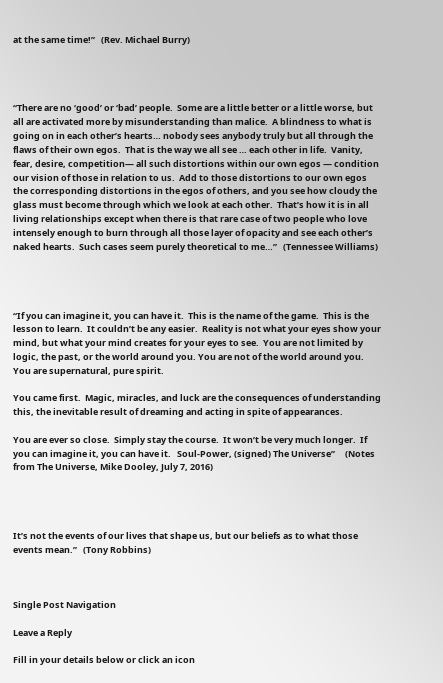at the same time!”   (Rev. Michael Burry)




“There are no ‘good’ or ‘bad’ people.  Some are a little better or a little worse, but all are activated more by misunderstanding than malice.  A blindness to what is going on in each other’s hearts… nobody sees anybody truly but all through the flaws of their own egos.  That is the way we all see … each other in life.  Vanity, fear, desire, competition— all such distortions within our own egos — condition our vision of those in relation to us.  Add to those distortions to our own egos the corresponding distortions in the egos of others, and you see how cloudy the glass must become through which we look at each other.  That’s how it is in all living relationships except when there is that rare case of two people who love intensely enough to burn through all those layer of opacity and see each other’s naked hearts.  Such cases seem purely theoretical to me…”   (Tennessee Williams)




“If you can imagine it, you can have it.  This is the name of the game.  This is the lesson to learn.  It couldn’t be any easier.  Reality is not what your eyes show your mind, but what your mind creates for your eyes to see.  You are not limited by logic, the past, or the world around you. You are not of the world around you.  You are supernatural, pure spirit.

You came first.  Magic, miracles, and luck are the consequences of understanding this, the inevitable result of dreaming and acting in spite of appearances.

You are ever so close.  Simply stay the course.  It won’t be very much longer.  If you can imagine it, you can have it.   Soul-Power, (signed) The Universe”     (Notes from The Universe, Mike Dooley, July 7, 2016)




It’s not the events of our lives that shape us, but our beliefs as to what those events mean.”   (Tony Robbins)



Single Post Navigation

Leave a Reply

Fill in your details below or click an icon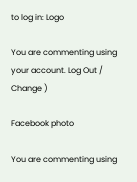to log in: Logo

You are commenting using your account. Log Out /  Change )

Facebook photo

You are commenting using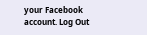your Facebook account. Log Out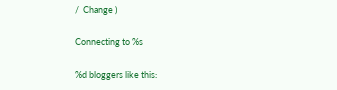/  Change )

Connecting to %s

%d bloggers like this: